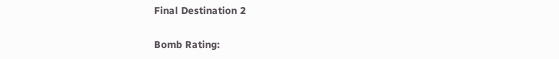Final Destination 2

Bomb Rating: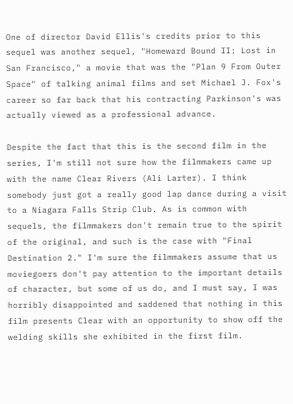One of director David Ellis's credits prior to this sequel was another sequel, "Homeward Bound II: Lost in San Francisco," a movie that was the "Plan 9 From Outer Space" of talking animal films and set Michael J. Fox's career so far back that his contracting Parkinson's was actually viewed as a professional advance.

Despite the fact that this is the second film in the series, I'm still not sure how the filmmakers came up with the name Clear Rivers (Ali Larter). I think somebody just got a really good lap dance during a visit to a Niagara Falls Strip Club. As is common with sequels, the filmmakers don't remain true to the spirit of the original, and such is the case with "Final Destination 2." I'm sure the filmmakers assume that us moviegoers don't pay attention to the important details of character, but some of us do, and I must say, I was horribly disappointed and saddened that nothing in this film presents Clear with an opportunity to show off the welding skills she exhibited in the first film.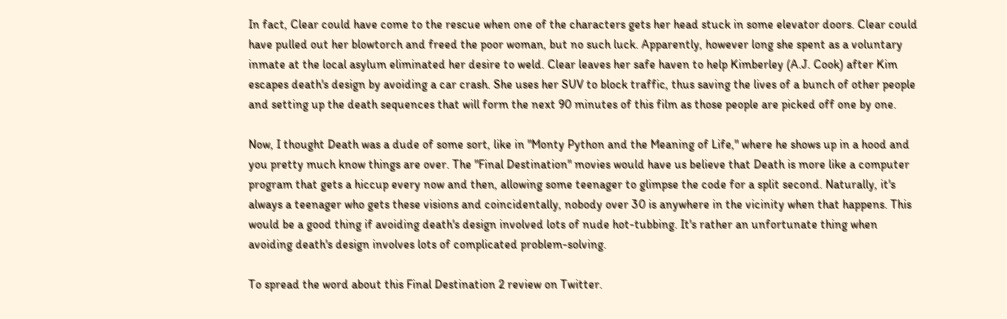In fact, Clear could have come to the rescue when one of the characters gets her head stuck in some elevator doors. Clear could have pulled out her blowtorch and freed the poor woman, but no such luck. Apparently, however long she spent as a voluntary inmate at the local asylum eliminated her desire to weld. Clear leaves her safe haven to help Kimberley (A.J. Cook) after Kim escapes death's design by avoiding a car crash. She uses her SUV to block traffic, thus saving the lives of a bunch of other people and setting up the death sequences that will form the next 90 minutes of this film as those people are picked off one by one.

Now, I thought Death was a dude of some sort, like in "Monty Python and the Meaning of Life," where he shows up in a hood and you pretty much know things are over. The "Final Destination" movies would have us believe that Death is more like a computer program that gets a hiccup every now and then, allowing some teenager to glimpse the code for a split second. Naturally, it's always a teenager who gets these visions and coincidentally, nobody over 30 is anywhere in the vicinity when that happens. This would be a good thing if avoiding death's design involved lots of nude hot-tubbing. It's rather an unfortunate thing when avoiding death's design involves lots of complicated problem-solving.

To spread the word about this Final Destination 2 review on Twitter.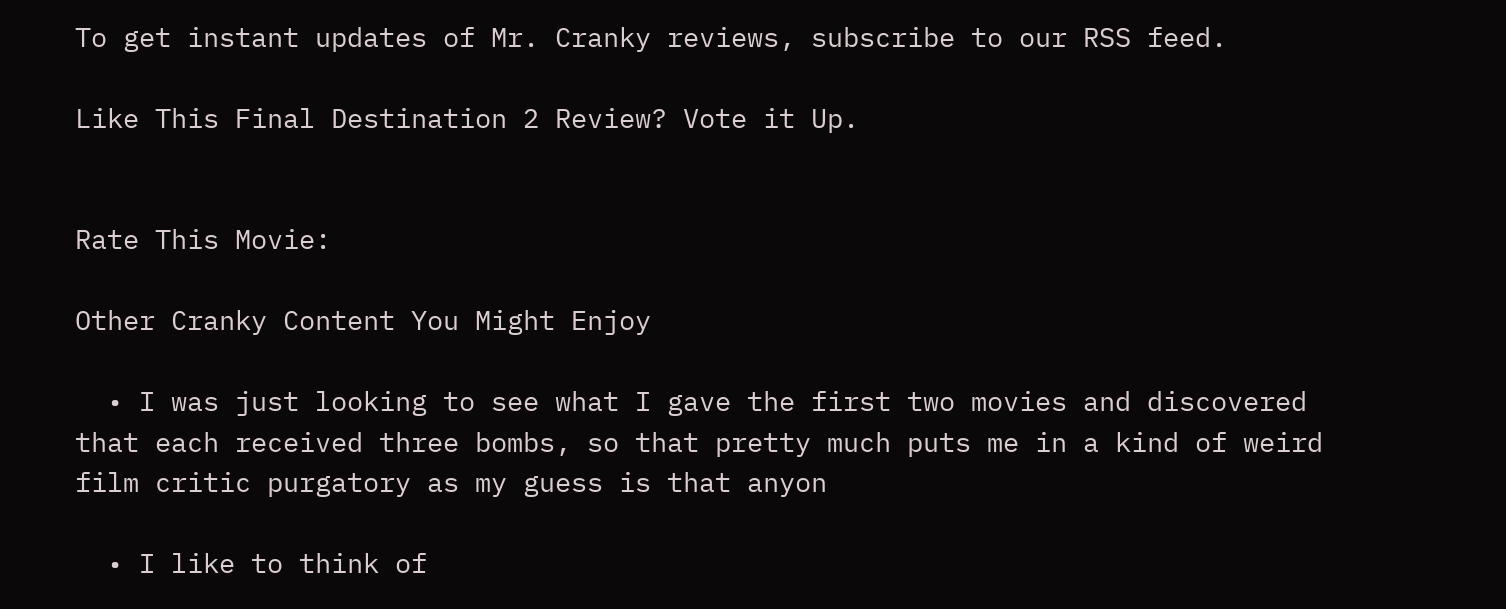To get instant updates of Mr. Cranky reviews, subscribe to our RSS feed.

Like This Final Destination 2 Review? Vote it Up.


Rate This Movie:

Other Cranky Content You Might Enjoy

  • I was just looking to see what I gave the first two movies and discovered that each received three bombs, so that pretty much puts me in a kind of weird film critic purgatory as my guess is that anyon

  • I like to think of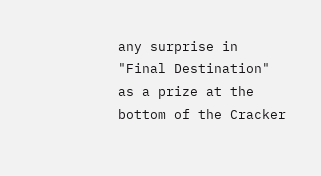any surprise in "Final Destination" as a prize at the bottom of the Cracker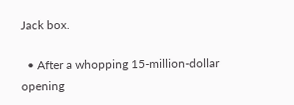Jack box.

  • After a whopping 15-million-dollar opening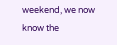weekend, we now know the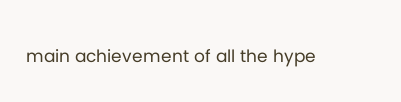main achievement of all the hype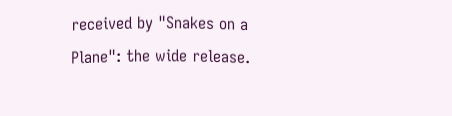received by "Snakes on a Plane": the wide release.